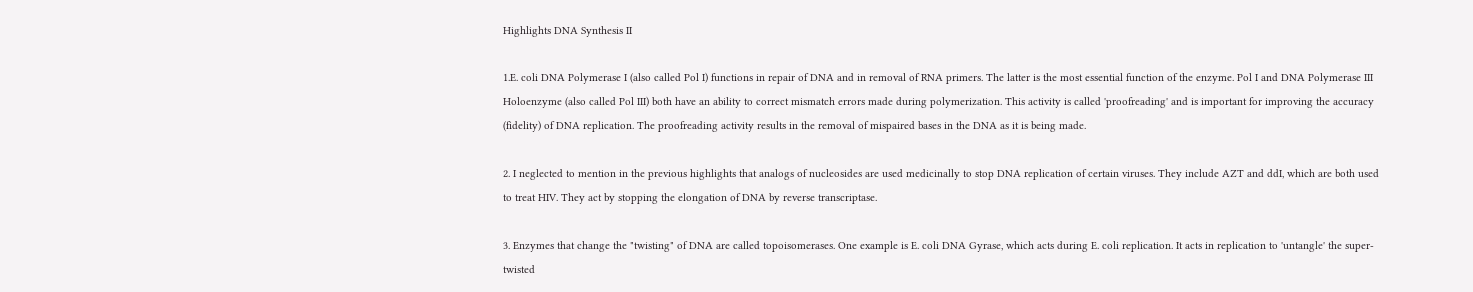Highlights DNA Synthesis II

1.E. coli DNA Polymerase I (also called Pol I) functions in repair of DNA and in removal of RNA primers. The latter is the most essential function of the enzyme. Pol I and DNA Polymerase III Holoenzyme (also called Pol III) both have an ability to correct mismatch errors made during polymerization. This activity is called 'proofreading' and is important for improving the accuracy (fidelity) of DNA replication. The proofreading activity results in the removal of mispaired bases in the DNA as it is being made.

2. I neglected to mention in the previous highlights that analogs of nucleosides are used medicinally to stop DNA replication of certain viruses. They include AZT and ddI, which are both used to treat HIV. They act by stopping the elongation of DNA by reverse transcriptase.

3. Enzymes that change the "twisting" of DNA are called topoisomerases. One example is E. coli DNA Gyrase, which acts during E. coli replication. It acts in replication to 'untangle' the super-twisted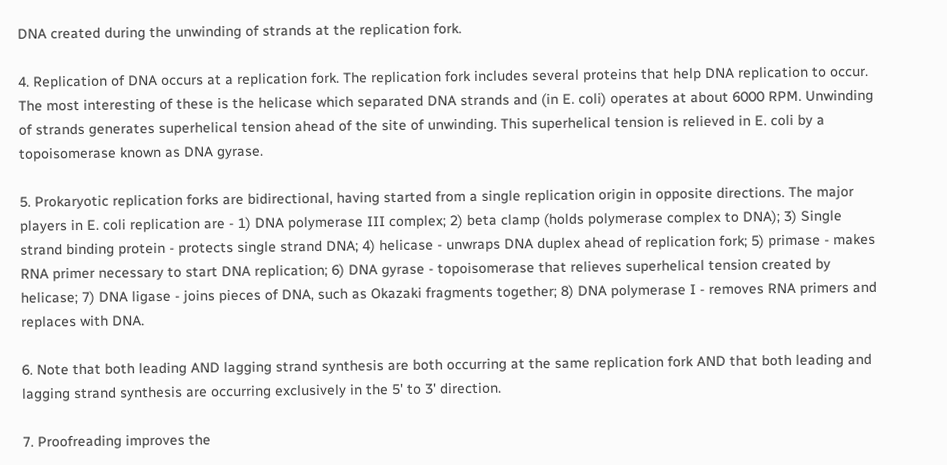DNA created during the unwinding of strands at the replication fork.

4. Replication of DNA occurs at a replication fork. The replication fork includes several proteins that help DNA replication to occur. The most interesting of these is the helicase which separated DNA strands and (in E. coli) operates at about 6000 RPM. Unwinding of strands generates superhelical tension ahead of the site of unwinding. This superhelical tension is relieved in E. coli by a topoisomerase known as DNA gyrase.

5. Prokaryotic replication forks are bidirectional, having started from a single replication origin in opposite directions. The major players in E. coli replication are - 1) DNA polymerase III complex; 2) beta clamp (holds polymerase complex to DNA); 3) Single strand binding protein - protects single strand DNA; 4) helicase - unwraps DNA duplex ahead of replication fork; 5) primase - makes RNA primer necessary to start DNA replication; 6) DNA gyrase - topoisomerase that relieves superhelical tension created by helicase; 7) DNA ligase - joins pieces of DNA, such as Okazaki fragments together; 8) DNA polymerase I - removes RNA primers and replaces with DNA.

6. Note that both leading AND lagging strand synthesis are both occurring at the same replication fork AND that both leading and lagging strand synthesis are occurring exclusively in the 5' to 3' direction.

7. Proofreading improves the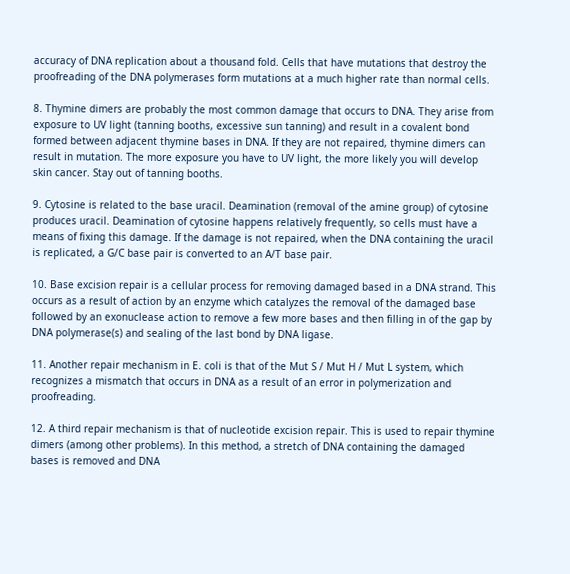accuracy of DNA replication about a thousand fold. Cells that have mutations that destroy the proofreading of the DNA polymerases form mutations at a much higher rate than normal cells.

8. Thymine dimers are probably the most common damage that occurs to DNA. They arise from exposure to UV light (tanning booths, excessive sun tanning) and result in a covalent bond formed between adjacent thymine bases in DNA. If they are not repaired, thymine dimers can result in mutation. The more exposure you have to UV light, the more likely you will develop skin cancer. Stay out of tanning booths.

9. Cytosine is related to the base uracil. Deamination (removal of the amine group) of cytosine produces uracil. Deamination of cytosine happens relatively frequently, so cells must have a means of fixing this damage. If the damage is not repaired, when the DNA containing the uracil is replicated, a G/C base pair is converted to an A/T base pair.

10. Base excision repair is a cellular process for removing damaged based in a DNA strand. This occurs as a result of action by an enzyme which catalyzes the removal of the damaged base followed by an exonuclease action to remove a few more bases and then filling in of the gap by DNA polymerase(s) and sealing of the last bond by DNA ligase.

11. Another repair mechanism in E. coli is that of the Mut S / Mut H / Mut L system, which recognizes a mismatch that occurs in DNA as a result of an error in polymerization and proofreading.

12. A third repair mechanism is that of nucleotide excision repair. This is used to repair thymine dimers (among other problems). In this method, a stretch of DNA containing the damaged bases is removed and DNA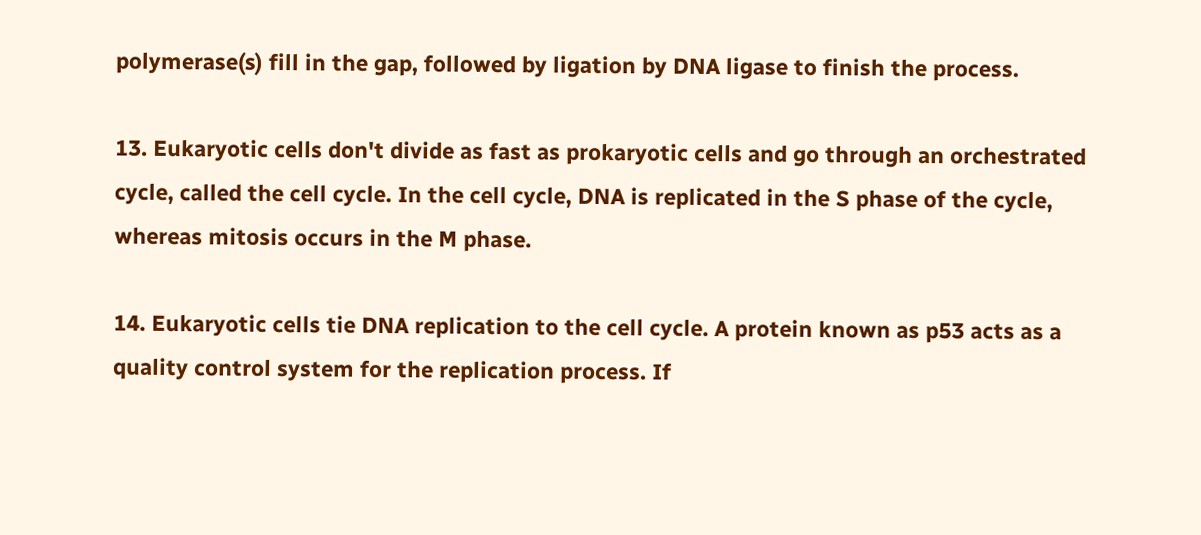polymerase(s) fill in the gap, followed by ligation by DNA ligase to finish the process.

13. Eukaryotic cells don't divide as fast as prokaryotic cells and go through an orchestrated cycle, called the cell cycle. In the cell cycle, DNA is replicated in the S phase of the cycle, whereas mitosis occurs in the M phase.

14. Eukaryotic cells tie DNA replication to the cell cycle. A protein known as p53 acts as a quality control system for the replication process. If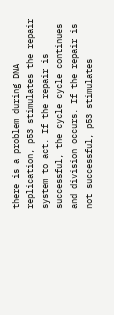there is a problem during DNA replication, p53 stimulates the repair system to act. If the repair is successful, the cycle cycle continues and division occurs. If the repair is not successful, p53 stimulates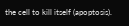the cell to kill itself (apoptosis).